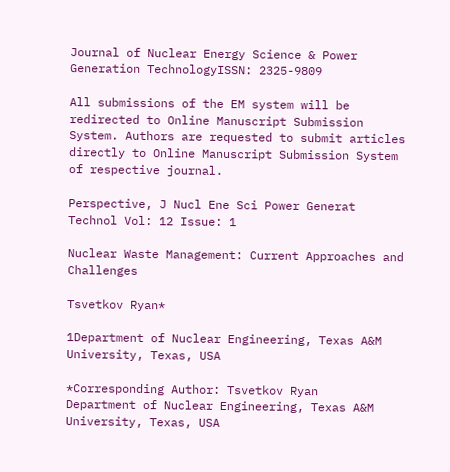Journal of Nuclear Energy Science & Power Generation TechnologyISSN: 2325-9809

All submissions of the EM system will be redirected to Online Manuscript Submission System. Authors are requested to submit articles directly to Online Manuscript Submission System of respective journal.

Perspective, J Nucl Ene Sci Power Generat Technol Vol: 12 Issue: 1

Nuclear Waste Management: Current Approaches and Challenges

Tsvetkov Ryan*

1Department of Nuclear Engineering, Texas A&M University, Texas, USA

*Corresponding Author: Tsvetkov Ryan
Department of Nuclear Engineering, Texas A&M University, Texas, USA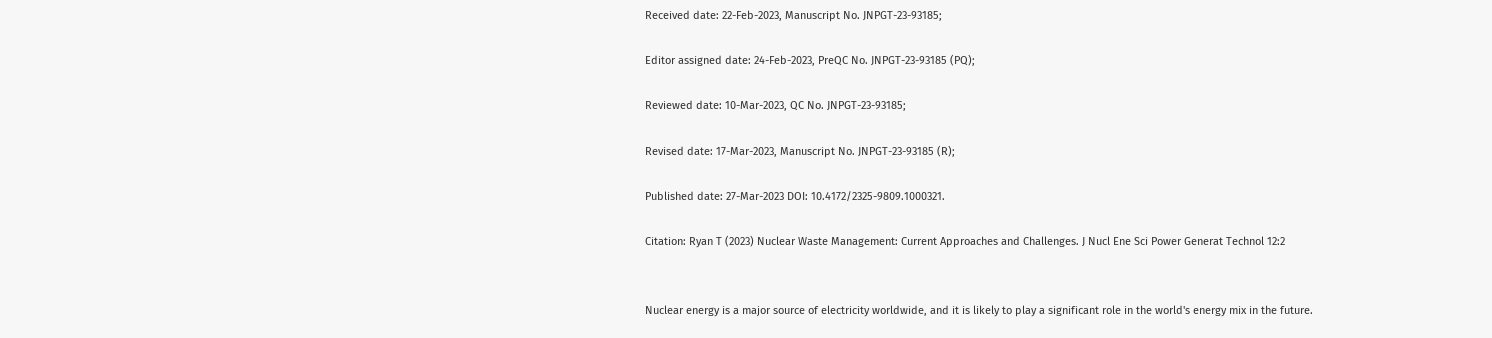Received date: 22-Feb-2023, Manuscript No. JNPGT-23-93185;

Editor assigned date: 24-Feb-2023, PreQC No. JNPGT-23-93185 (PQ);

Reviewed date: 10-Mar-2023, QC No. JNPGT-23-93185;

Revised date: 17-Mar-2023, Manuscript No. JNPGT-23-93185 (R);

Published date: 27-Mar-2023 DOI: 10.4172/2325-9809.1000321.

Citation: Ryan T (2023) Nuclear Waste Management: Current Approaches and Challenges. J Nucl Ene Sci Power Generat Technol 12:2


Nuclear energy is a major source of electricity worldwide, and it is likely to play a significant role in the world's energy mix in the future.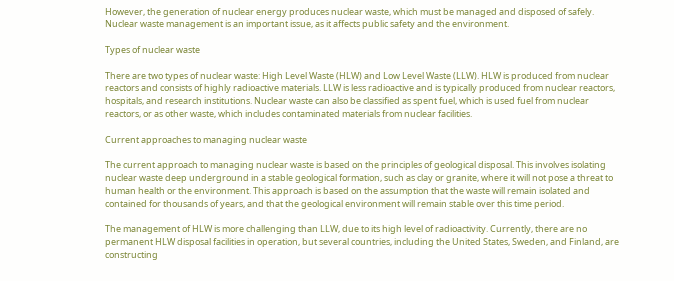However, the generation of nuclear energy produces nuclear waste, which must be managed and disposed of safely. Nuclear waste management is an important issue, as it affects public safety and the environment.

Types of nuclear waste

There are two types of nuclear waste: High Level Waste (HLW) and Low Level Waste (LLW). HLW is produced from nuclear reactors and consists of highly radioactive materials. LLW is less radioactive and is typically produced from nuclear reactors, hospitals, and research institutions. Nuclear waste can also be classified as spent fuel, which is used fuel from nuclear reactors, or as other waste, which includes contaminated materials from nuclear facilities.

Current approaches to managing nuclear waste

The current approach to managing nuclear waste is based on the principles of geological disposal. This involves isolating nuclear waste deep underground in a stable geological formation, such as clay or granite, where it will not pose a threat to human health or the environment. This approach is based on the assumption that the waste will remain isolated and contained for thousands of years, and that the geological environment will remain stable over this time period.

The management of HLW is more challenging than LLW, due to its high level of radioactivity. Currently, there are no permanent HLW disposal facilities in operation, but several countries, including the United States, Sweden, and Finland, are constructing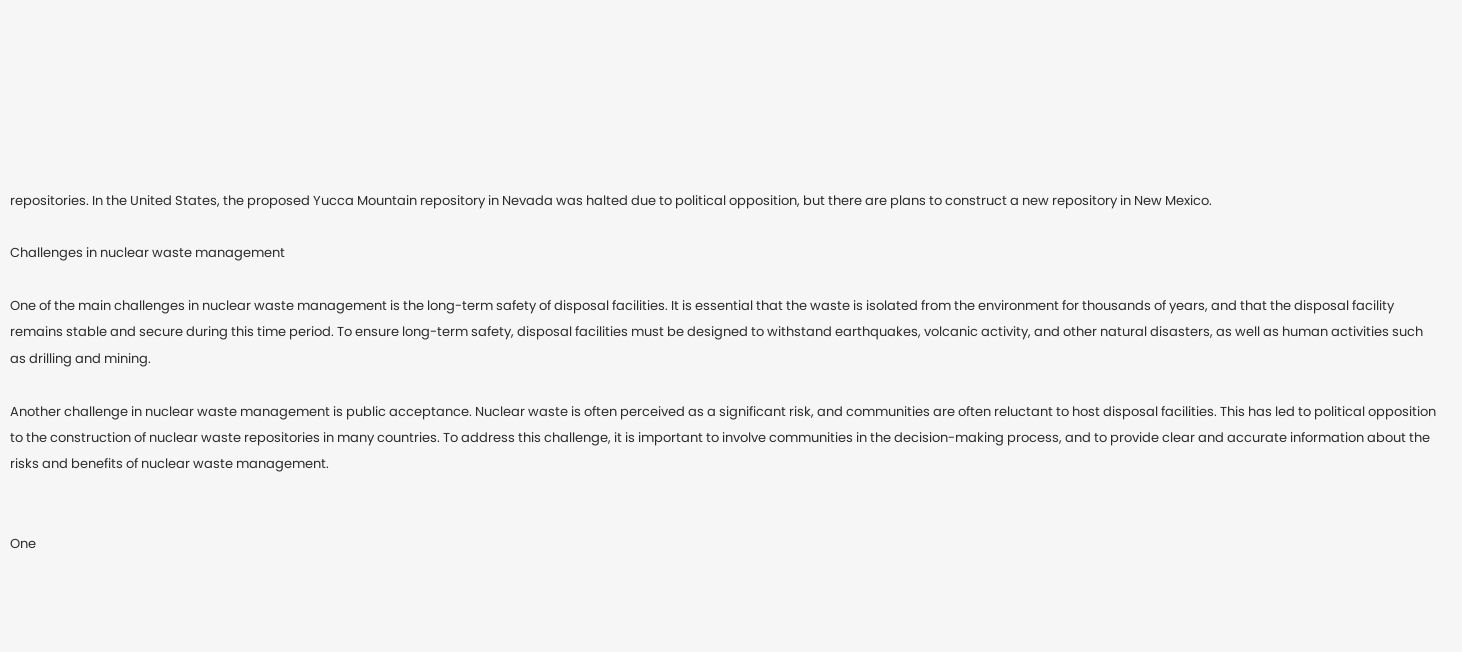repositories. In the United States, the proposed Yucca Mountain repository in Nevada was halted due to political opposition, but there are plans to construct a new repository in New Mexico.

Challenges in nuclear waste management

One of the main challenges in nuclear waste management is the long-term safety of disposal facilities. It is essential that the waste is isolated from the environment for thousands of years, and that the disposal facility remains stable and secure during this time period. To ensure long-term safety, disposal facilities must be designed to withstand earthquakes, volcanic activity, and other natural disasters, as well as human activities such as drilling and mining.

Another challenge in nuclear waste management is public acceptance. Nuclear waste is often perceived as a significant risk, and communities are often reluctant to host disposal facilities. This has led to political opposition to the construction of nuclear waste repositories in many countries. To address this challenge, it is important to involve communities in the decision-making process, and to provide clear and accurate information about the risks and benefits of nuclear waste management.


One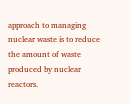approach to managing nuclear waste is to reduce the amount of waste produced by nuclear reactors.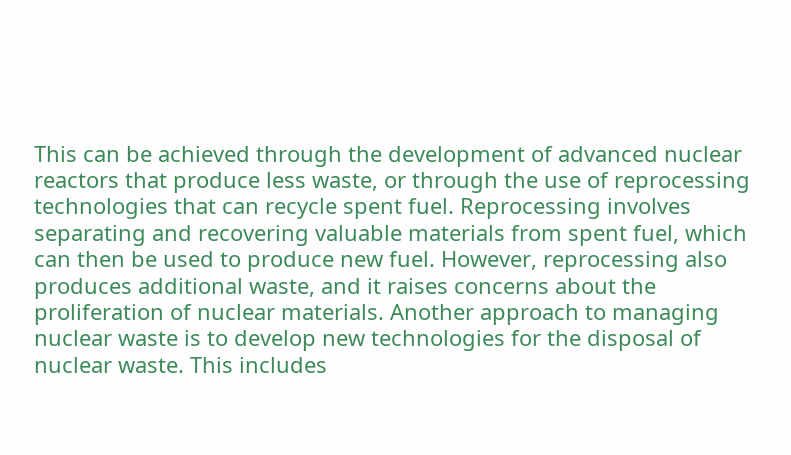This can be achieved through the development of advanced nuclear reactors that produce less waste, or through the use of reprocessing technologies that can recycle spent fuel. Reprocessing involves separating and recovering valuable materials from spent fuel, which can then be used to produce new fuel. However, reprocessing also produces additional waste, and it raises concerns about the proliferation of nuclear materials. Another approach to managing nuclear waste is to develop new technologies for the disposal of nuclear waste. This includes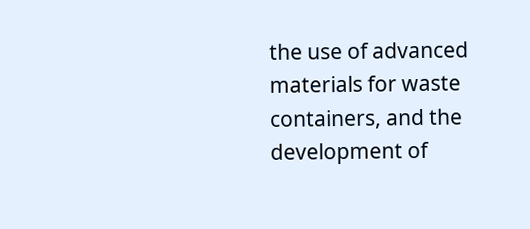the use of advanced materials for waste containers, and the development of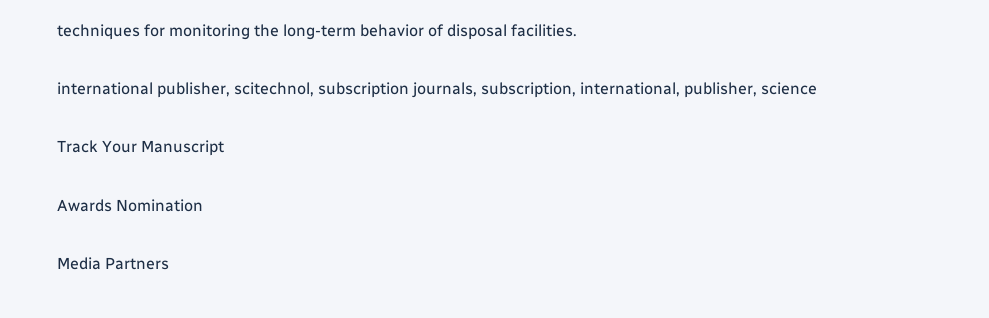techniques for monitoring the long-term behavior of disposal facilities.

international publisher, scitechnol, subscription journals, subscription, international, publisher, science

Track Your Manuscript

Awards Nomination

Media Partners